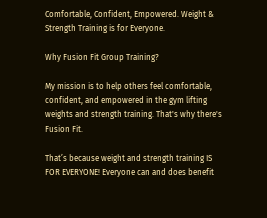Comfortable, Confident, Empowered. Weight & Strength Training is for Everyone.

Why Fusion Fit Group Training?

My mission is to help others feel comfortable, confident, and empowered in the gym lifting weights and strength training. That's why there's Fusion Fit.

That’s because weight and strength training IS FOR EVERYONE! Everyone can and does benefit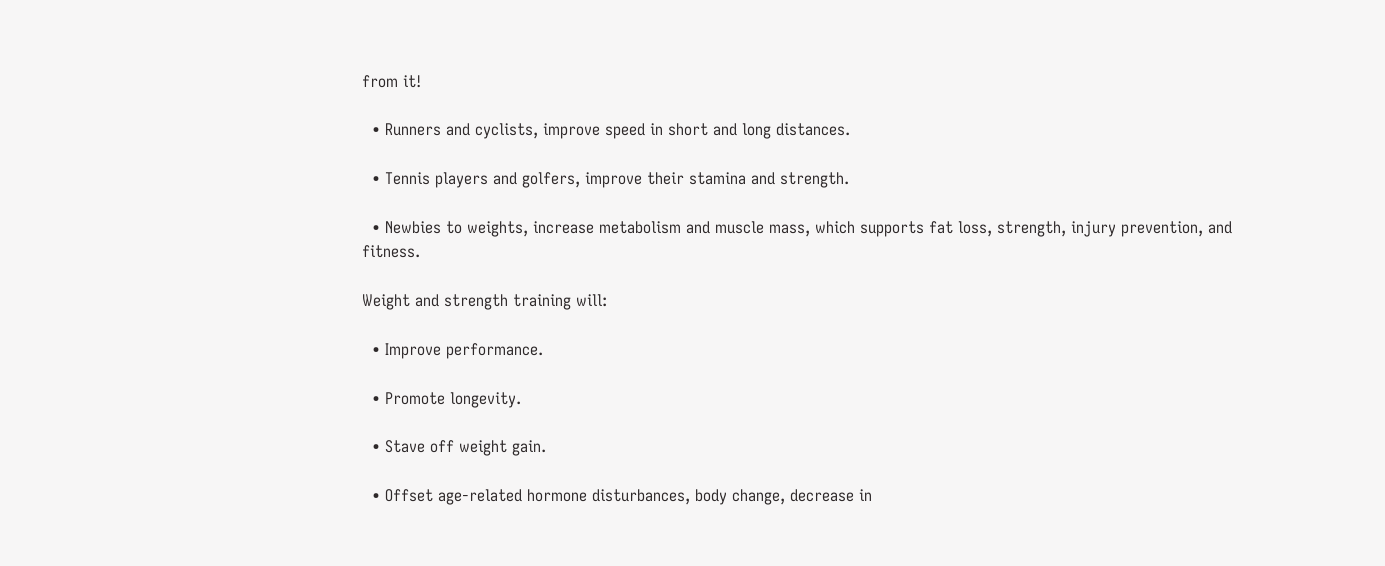from it!

  • Runners and cyclists, improve speed in short and long distances.

  • Tennis players and golfers, improve their stamina and strength.

  • Newbies to weights, increase metabolism and muscle mass, which supports fat loss, strength, injury prevention, and fitness.

Weight and strength training will:

  • Improve performance.

  • Promote longevity.

  • Stave off weight gain.

  • Offset age-related hormone disturbances, body change, decrease in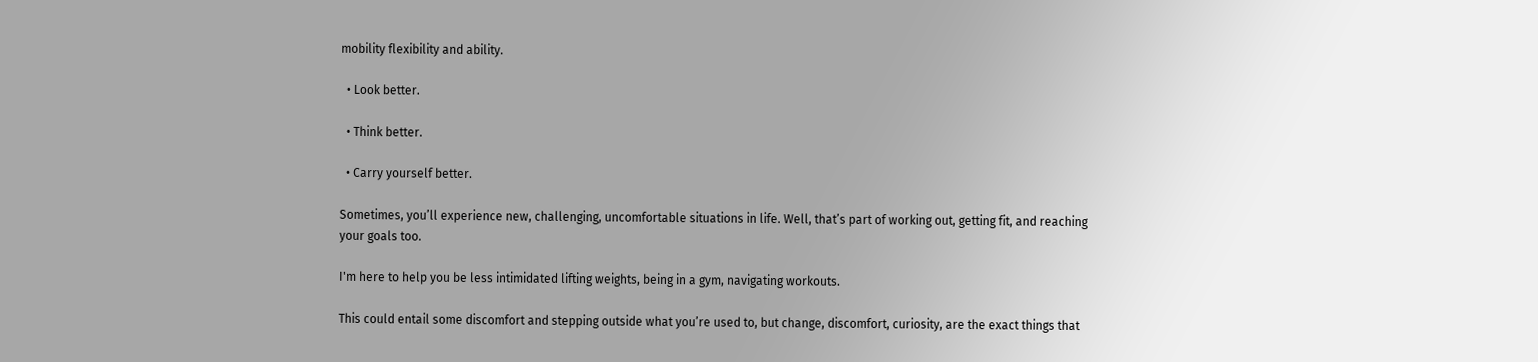mobility flexibility and ability.

  • Look better.

  • Think better.

  • Carry yourself better.

Sometimes, you’ll experience new, challenging, uncomfortable situations in life. Well, that’s part of working out, getting fit, and reaching your goals too.

I'm here to help you be less intimidated lifting weights, being in a gym, navigating workouts.

This could entail some discomfort and stepping outside what you’re used to, but change, discomfort, curiosity, are the exact things that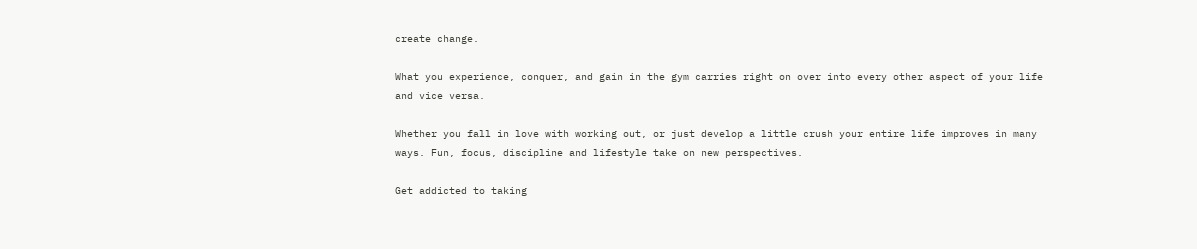create change.

What you experience, conquer, and gain in the gym carries right on over into every other aspect of your life and vice versa.

Whether you fall in love with working out, or just develop a little crush your entire life improves in many ways. Fun, focus, discipline and lifestyle take on new perspectives.

Get addicted to taking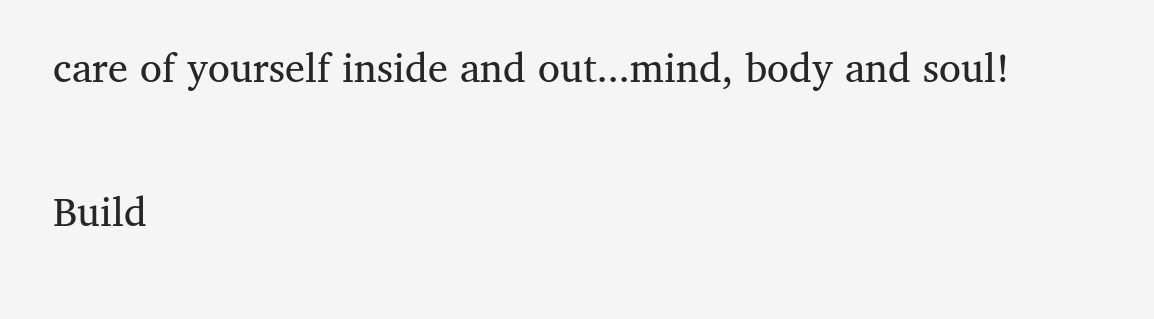care of yourself inside and out...mind, body and soul!

Build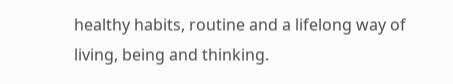healthy habits, routine and a lifelong way of living, being and thinking.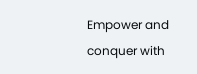Empower and conquer with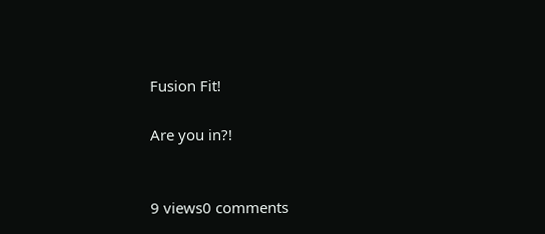Fusion Fit!

Are you in?!


9 views0 comments